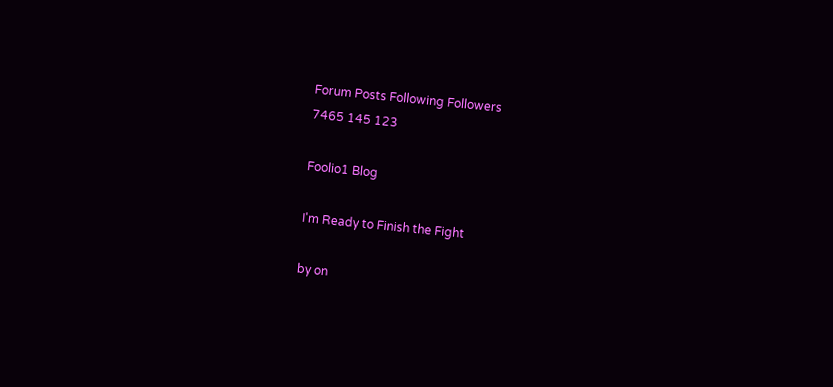Forum Posts Following Followers
7465 145 123

Foolio1 Blog

I'm Ready to Finish the Fight

by on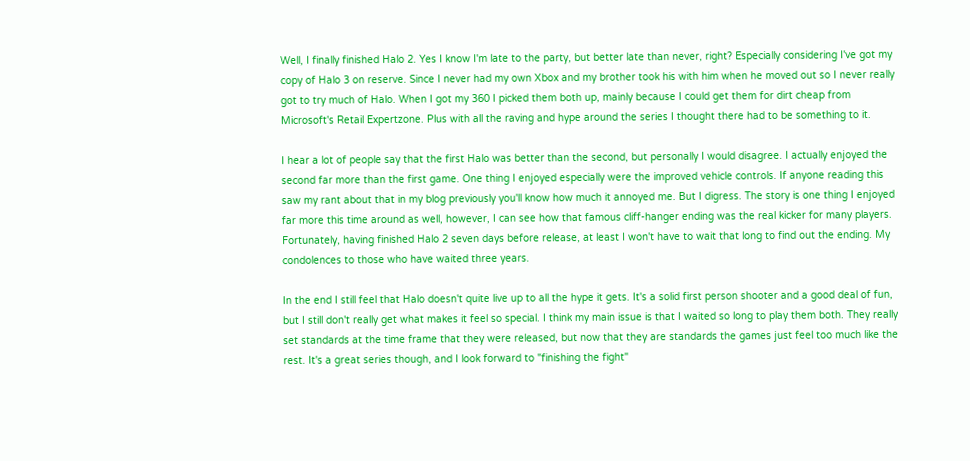Well, I finally finished Halo 2. Yes I know I'm late to the party, but better late than never, right? Especially considering I've got my copy of Halo 3 on reserve. Since I never had my own Xbox and my brother took his with him when he moved out so I never really got to try much of Halo. When I got my 360 I picked them both up, mainly because I could get them for dirt cheap from Microsoft's Retail Expertzone. Plus with all the raving and hype around the series I thought there had to be something to it.

I hear a lot of people say that the first Halo was better than the second, but personally I would disagree. I actually enjoyed the second far more than the first game. One thing I enjoyed especially were the improved vehicle controls. If anyone reading this saw my rant about that in my blog previously you'll know how much it annoyed me. But I digress. The story is one thing I enjoyed far more this time around as well, however, I can see how that famous cliff-hanger ending was the real kicker for many players. Fortunately, having finished Halo 2 seven days before release, at least I won't have to wait that long to find out the ending. My condolences to those who have waited three years.

In the end I still feel that Halo doesn't quite live up to all the hype it gets. It's a solid first person shooter and a good deal of fun, but I still don't really get what makes it feel so special. I think my main issue is that I waited so long to play them both. They really set standards at the time frame that they were released, but now that they are standards the games just feel too much like the rest. It's a great series though, and I look forward to "finishing the fight"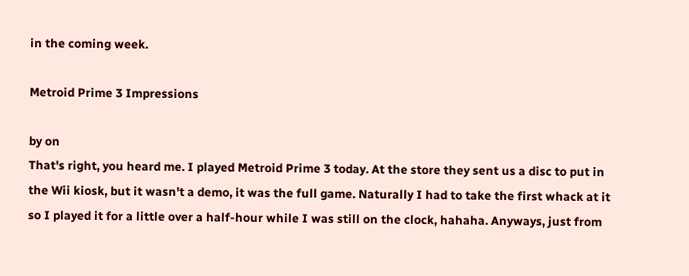in the coming week.

Metroid Prime 3 Impressions

by on
That's right, you heard me. I played Metroid Prime 3 today. At the store they sent us a disc to put in the Wii kiosk, but it wasn't a demo, it was the full game. Naturally I had to take the first whack at it so I played it for a little over a half-hour while I was still on the clock, hahaha. Anyways, just from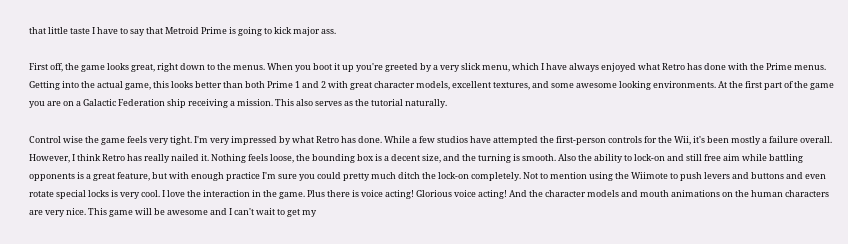that little taste I have to say that Metroid Prime is going to kick major ass.

First off, the game looks great, right down to the menus. When you boot it up you're greeted by a very slick menu, which I have always enjoyed what Retro has done with the Prime menus. Getting into the actual game, this looks better than both Prime 1 and 2 with great character models, excellent textures, and some awesome looking environments. At the first part of the game you are on a Galactic Federation ship receiving a mission. This also serves as the tutorial naturally.

Control wise the game feels very tight. I'm very impressed by what Retro has done. While a few studios have attempted the first-person controls for the Wii, it's been mostly a failure overall. However, I think Retro has really nailed it. Nothing feels loose, the bounding box is a decent size, and the turning is smooth. Also the ability to lock-on and still free aim while battling opponents is a great feature, but with enough practice I'm sure you could pretty much ditch the lock-on completely. Not to mention using the Wiimote to push levers and buttons and even rotate special locks is very cool. I love the interaction in the game. Plus there is voice acting! Glorious voice acting! And the character models and mouth animations on the human characters are very nice. This game will be awesome and I can't wait to get my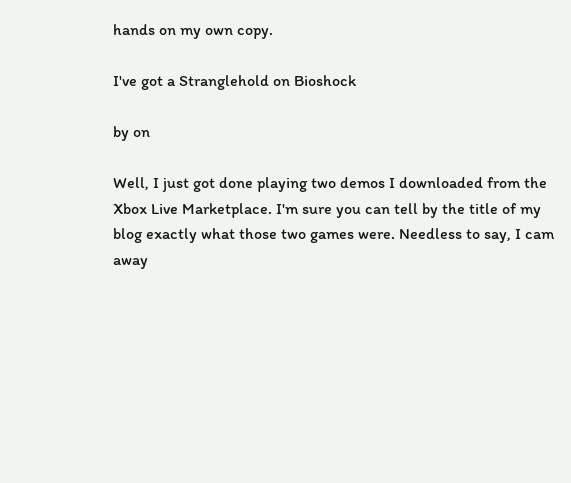hands on my own copy.

I've got a Stranglehold on Bioshock

by on

Well, I just got done playing two demos I downloaded from the Xbox Live Marketplace. I'm sure you can tell by the title of my blog exactly what those two games were. Needless to say, I cam away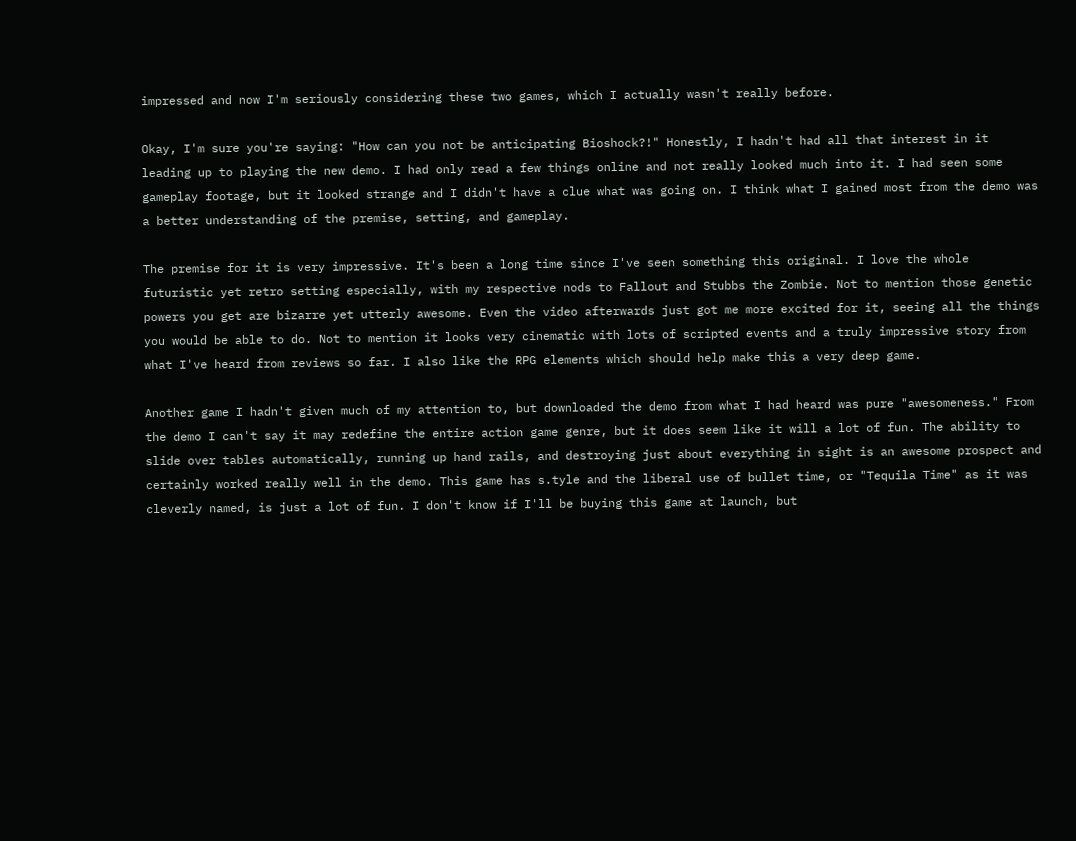impressed and now I'm seriously considering these two games, which I actually wasn't really before.

Okay, I'm sure you're saying: "How can you not be anticipating Bioshock?!" Honestly, I hadn't had all that interest in it leading up to playing the new demo. I had only read a few things online and not really looked much into it. I had seen some gameplay footage, but it looked strange and I didn't have a clue what was going on. I think what I gained most from the demo was a better understanding of the premise, setting, and gameplay.

The premise for it is very impressive. It's been a long time since I've seen something this original. I love the whole futuristic yet retro setting especially, with my respective nods to Fallout and Stubbs the Zombie. Not to mention those genetic powers you get are bizarre yet utterly awesome. Even the video afterwards just got me more excited for it, seeing all the things you would be able to do. Not to mention it looks very cinematic with lots of scripted events and a truly impressive story from what I've heard from reviews so far. I also like the RPG elements which should help make this a very deep game.

Another game I hadn't given much of my attention to, but downloaded the demo from what I had heard was pure "awesomeness." From the demo I can't say it may redefine the entire action game genre, but it does seem like it will a lot of fun. The ability to slide over tables automatically, running up hand rails, and destroying just about everything in sight is an awesome prospect and certainly worked really well in the demo. This game has s.tyle and the liberal use of bullet time, or "Tequila Time" as it was cleverly named, is just a lot of fun. I don't know if I'll be buying this game at launch, but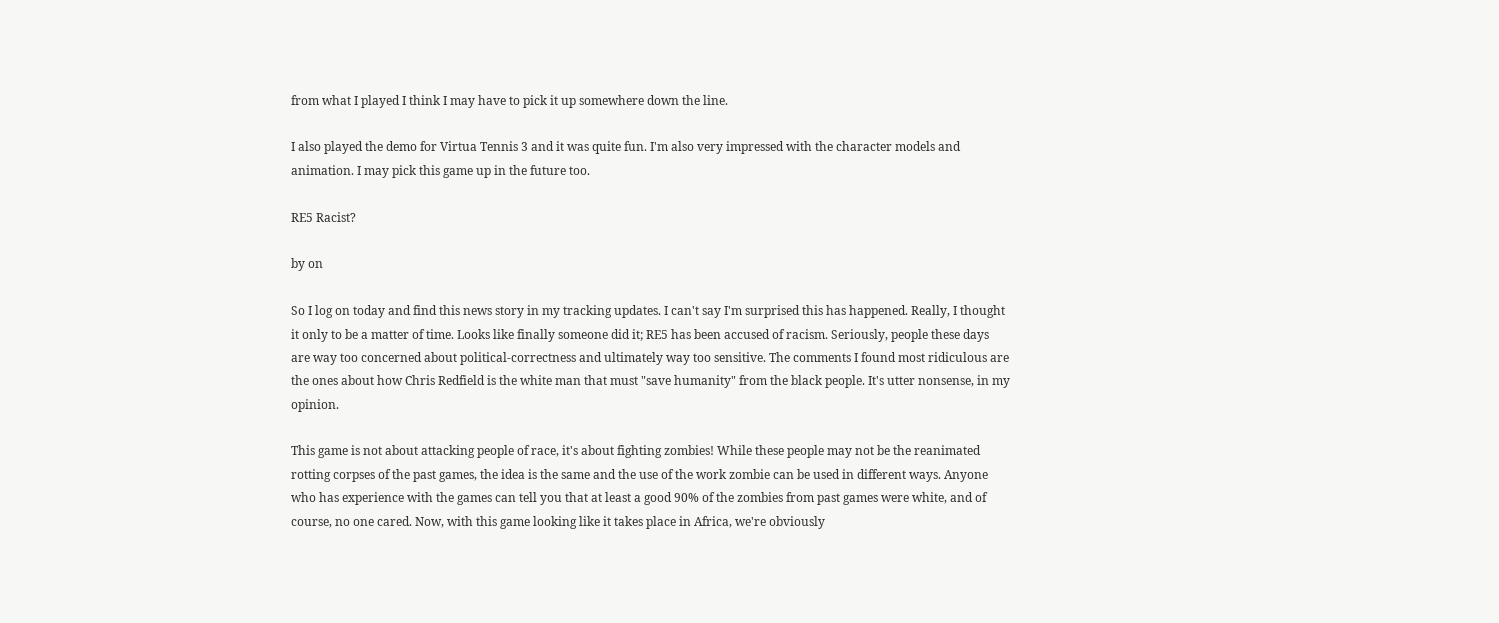from what I played I think I may have to pick it up somewhere down the line.

I also played the demo for Virtua Tennis 3 and it was quite fun. I'm also very impressed with the character models and animation. I may pick this game up in the future too.

RE5 Racist?

by on

So I log on today and find this news story in my tracking updates. I can't say I'm surprised this has happened. Really, I thought it only to be a matter of time. Looks like finally someone did it; RE5 has been accused of racism. Seriously, people these days are way too concerned about political-correctness and ultimately way too sensitive. The comments I found most ridiculous are the ones about how Chris Redfield is the white man that must "save humanity" from the black people. It's utter nonsense, in my opinion.

This game is not about attacking people of race, it's about fighting zombies! While these people may not be the reanimated rotting corpses of the past games, the idea is the same and the use of the work zombie can be used in different ways. Anyone who has experience with the games can tell you that at least a good 90% of the zombies from past games were white, and of course, no one cared. Now, with this game looking like it takes place in Africa, we're obviously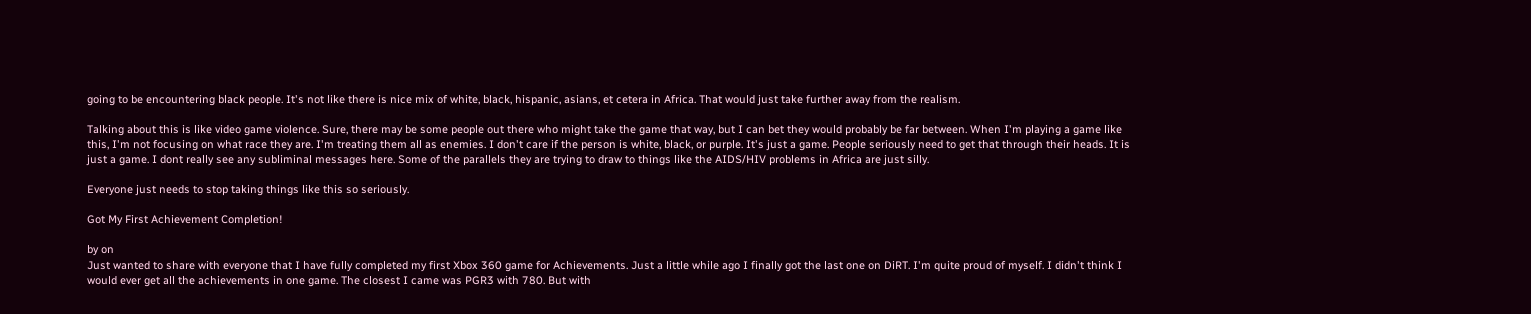going to be encountering black people. It's not like there is nice mix of white, black, hispanic, asians, et cetera in Africa. That would just take further away from the realism.

Talking about this is like video game violence. Sure, there may be some people out there who might take the game that way, but I can bet they would probably be far between. When I'm playing a game like this, I'm not focusing on what race they are. I'm treating them all as enemies. I don't care if the person is white, black, or purple. It's just a game. People seriously need to get that through their heads. It is just a game. I dont really see any subliminal messages here. Some of the parallels they are trying to draw to things like the AIDS/HIV problems in Africa are just silly.

Everyone just needs to stop taking things like this so seriously.

Got My First Achievement Completion!

by on
Just wanted to share with everyone that I have fully completed my first Xbox 360 game for Achievements. Just a little while ago I finally got the last one on DiRT. I'm quite proud of myself. I didn't think I would ever get all the achievements in one game. The closest I came was PGR3 with 780. But with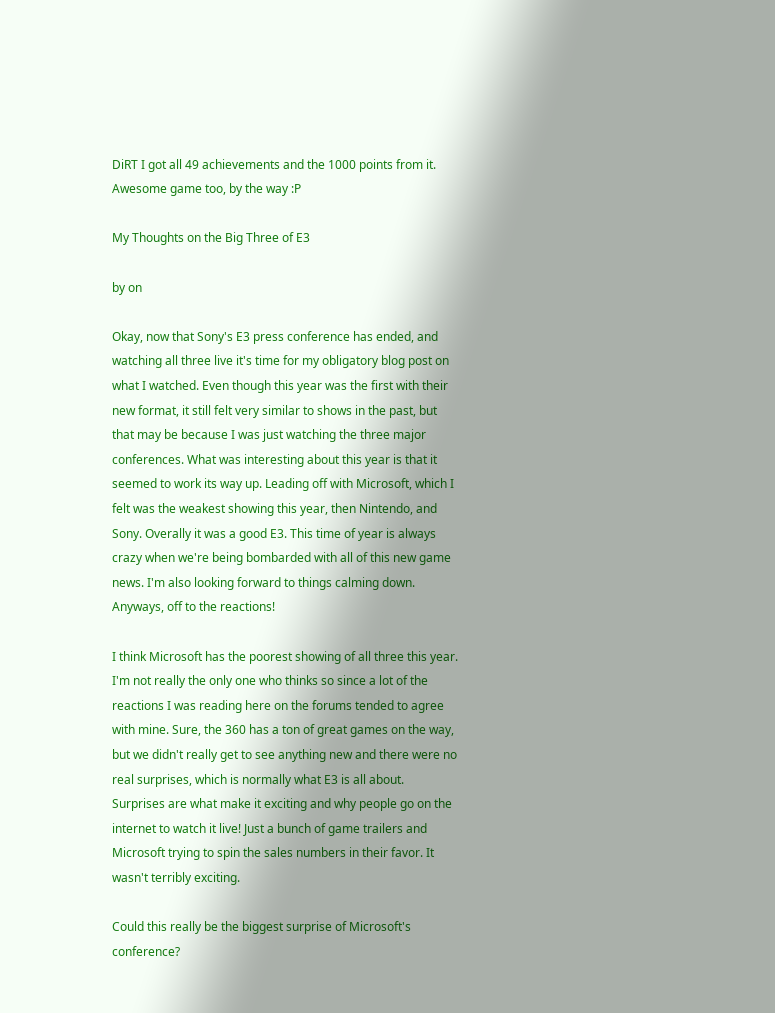DiRT I got all 49 achievements and the 1000 points from it. Awesome game too, by the way :P

My Thoughts on the Big Three of E3

by on

Okay, now that Sony's E3 press conference has ended, and watching all three live it's time for my obligatory blog post on what I watched. Even though this year was the first with their new format, it still felt very similar to shows in the past, but that may be because I was just watching the three major conferences. What was interesting about this year is that it seemed to work its way up. Leading off with Microsoft, which I felt was the weakest showing this year, then Nintendo, and Sony. Overally it was a good E3. This time of year is always crazy when we're being bombarded with all of this new game news. I'm also looking forward to things calming down. Anyways, off to the reactions!

I think Microsoft has the poorest showing of all three this year. I'm not really the only one who thinks so since a lot of the reactions I was reading here on the forums tended to agree with mine. Sure, the 360 has a ton of great games on the way, but we didn't really get to see anything new and there were no real surprises, which is normally what E3 is all about. Surprises are what make it exciting and why people go on the internet to watch it live! Just a bunch of game trailers and Microsoft trying to spin the sales numbers in their favor. It wasn't terribly exciting.

Could this really be the biggest surprise of Microsoft's conference?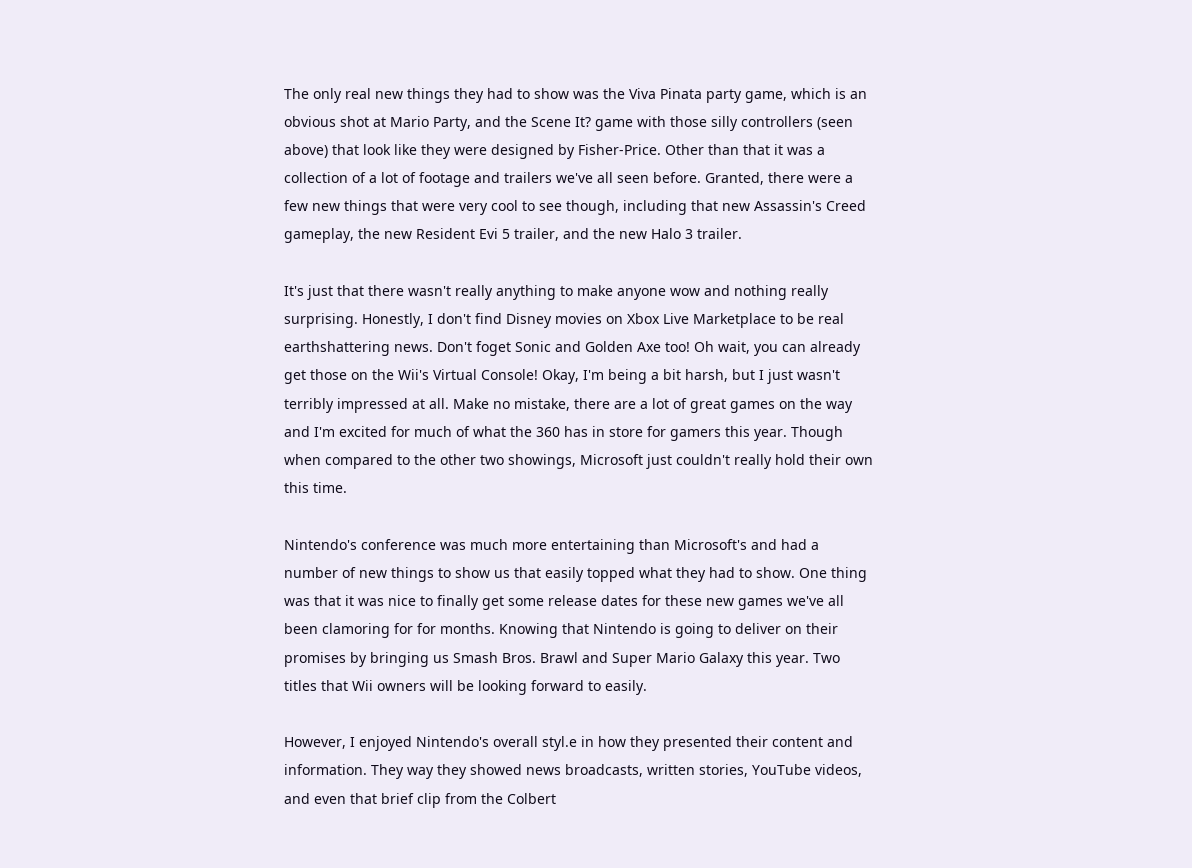The only real new things they had to show was the Viva Pinata party game, which is an obvious shot at Mario Party, and the Scene It? game with those silly controllers (seen above) that look like they were designed by Fisher-Price. Other than that it was a collection of a lot of footage and trailers we've all seen before. Granted, there were a few new things that were very cool to see though, including that new Assassin's Creed gameplay, the new Resident Evi 5 trailer, and the new Halo 3 trailer.

It's just that there wasn't really anything to make anyone wow and nothing really surprising. Honestly, I don't find Disney movies on Xbox Live Marketplace to be real earthshattering news. Don't foget Sonic and Golden Axe too! Oh wait, you can already get those on the Wii's Virtual Console! Okay, I'm being a bit harsh, but I just wasn't terribly impressed at all. Make no mistake, there are a lot of great games on the way and I'm excited for much of what the 360 has in store for gamers this year. Though when compared to the other two showings, Microsoft just couldn't really hold their own this time.

Nintendo's conference was much more entertaining than Microsoft's and had a number of new things to show us that easily topped what they had to show. One thing was that it was nice to finally get some release dates for these new games we've all been clamoring for for months. Knowing that Nintendo is going to deliver on their promises by bringing us Smash Bros. Brawl and Super Mario Galaxy this year. Two titles that Wii owners will be looking forward to easily.

However, I enjoyed Nintendo's overall styl.e in how they presented their content and information. They way they showed news broadcasts, written stories, YouTube videos, and even that brief clip from the Colbert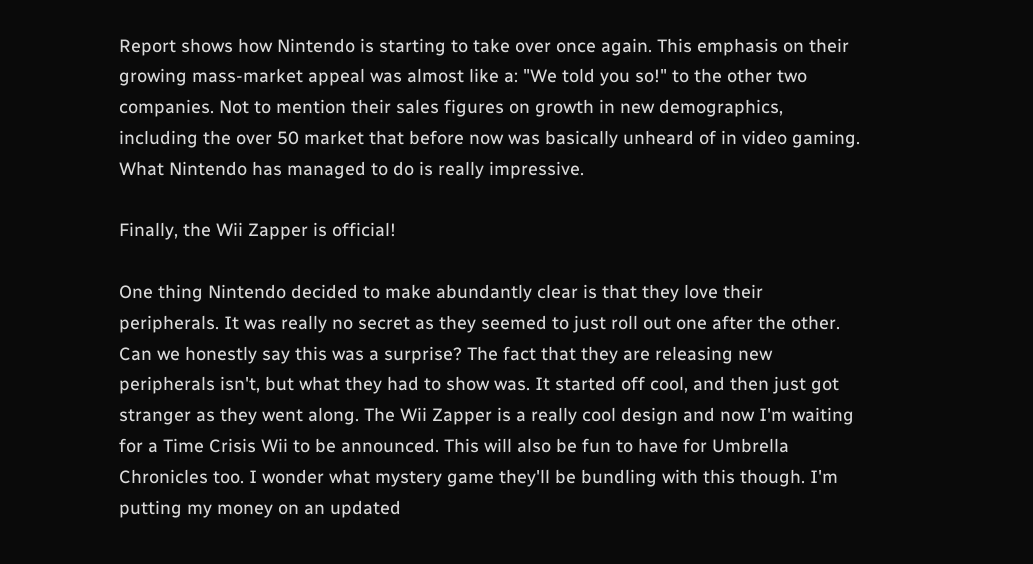Report shows how Nintendo is starting to take over once again. This emphasis on their growing mass-market appeal was almost like a: "We told you so!" to the other two companies. Not to mention their sales figures on growth in new demographics, including the over 50 market that before now was basically unheard of in video gaming. What Nintendo has managed to do is really impressive.

Finally, the Wii Zapper is official!

One thing Nintendo decided to make abundantly clear is that they love their peripherals. It was really no secret as they seemed to just roll out one after the other. Can we honestly say this was a surprise? The fact that they are releasing new peripherals isn't, but what they had to show was. It started off cool, and then just got stranger as they went along. The Wii Zapper is a really cool design and now I'm waiting for a Time Crisis Wii to be announced. This will also be fun to have for Umbrella Chronicles too. I wonder what mystery game they'll be bundling with this though. I'm putting my money on an updated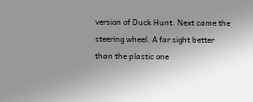version of Duck Hunt. Next came the steering wheel. A far sight better than the plastic one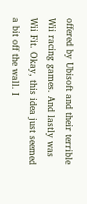offered by Ubisoft and their terrible Wii racing games. And lastly was Wii Fit. Okay, this idea just seemed a bit off the wall. I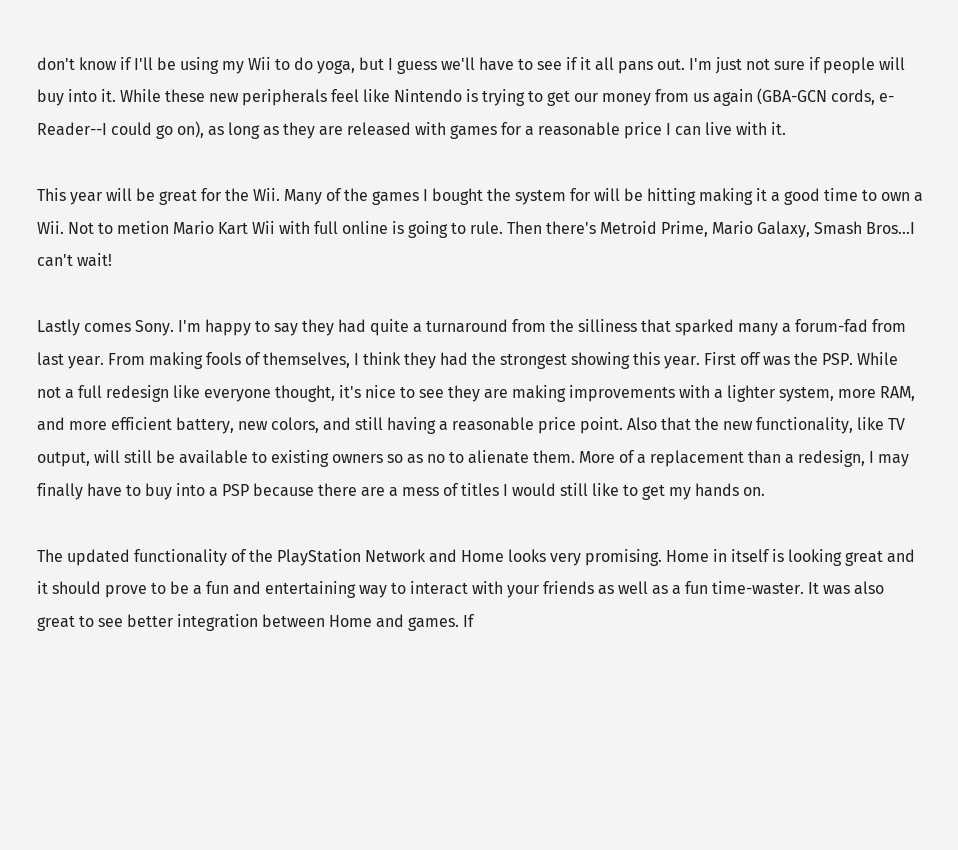don't know if I'll be using my Wii to do yoga, but I guess we'll have to see if it all pans out. I'm just not sure if people will buy into it. While these new peripherals feel like Nintendo is trying to get our money from us again (GBA-GCN cords, e-Reader--I could go on), as long as they are released with games for a reasonable price I can live with it.

This year will be great for the Wii. Many of the games I bought the system for will be hitting making it a good time to own a Wii. Not to metion Mario Kart Wii with full online is going to rule. Then there's Metroid Prime, Mario Galaxy, Smash Bros...I can't wait!

Lastly comes Sony. I'm happy to say they had quite a turnaround from the silliness that sparked many a forum-fad from last year. From making fools of themselves, I think they had the strongest showing this year. First off was the PSP. While not a full redesign like everyone thought, it's nice to see they are making improvements with a lighter system, more RAM, and more efficient battery, new colors, and still having a reasonable price point. Also that the new functionality, like TV output, will still be available to existing owners so as no to alienate them. More of a replacement than a redesign, I may finally have to buy into a PSP because there are a mess of titles I would still like to get my hands on.

The updated functionality of the PlayStation Network and Home looks very promising. Home in itself is looking great and it should prove to be a fun and entertaining way to interact with your friends as well as a fun time-waster. It was also great to see better integration between Home and games. If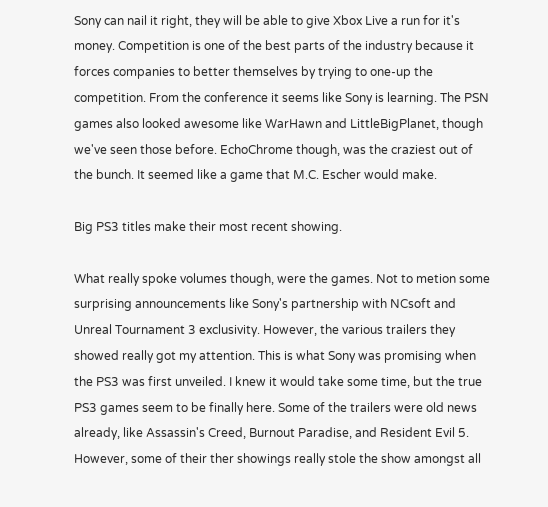Sony can nail it right, they will be able to give Xbox Live a run for it's money. Competition is one of the best parts of the industry because it forces companies to better themselves by trying to one-up the competition. From the conference it seems like Sony is learning. The PSN games also looked awesome like WarHawn and LittleBigPlanet, though we've seen those before. EchoChrome though, was the craziest out of the bunch. It seemed like a game that M.C. Escher would make.

Big PS3 titles make their most recent showing.

What really spoke volumes though, were the games. Not to metion some surprising announcements like Sony's partnership with NCsoft and Unreal Tournament 3 exclusivity. However, the various trailers they showed really got my attention. This is what Sony was promising when the PS3 was first unveiled. I knew it would take some time, but the true PS3 games seem to be finally here. Some of the trailers were old news already, like Assassin's Creed, Burnout Paradise, and Resident Evil 5. However, some of their ther showings really stole the show amongst all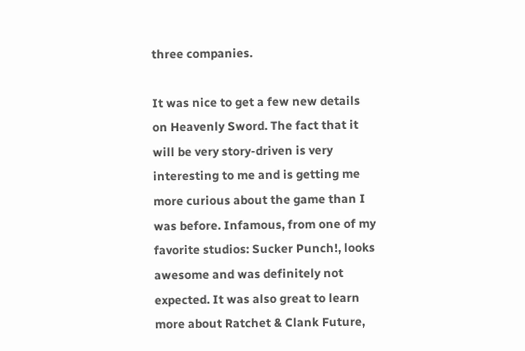three companies.

It was nice to get a few new details on Heavenly Sword. The fact that it will be very story-driven is very interesting to me and is getting me more curious about the game than I was before. Infamous, from one of my favorite studios: Sucker Punch!, looks awesome and was definitely not expected. It was also great to learn more about Ratchet & Clank Future,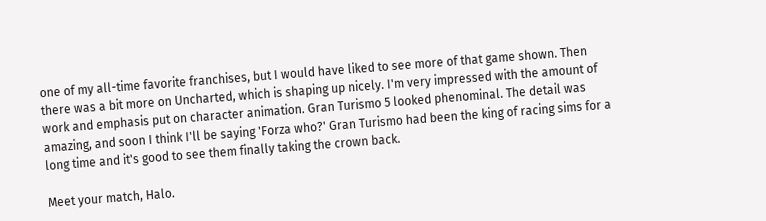one of my all-time favorite franchises, but I would have liked to see more of that game shown. Then there was a bit more on Uncharted, which is shaping up nicely. I'm very impressed with the amount of work and emphasis put on character animation. Gran Turismo 5 looked phenominal. The detail was amazing, and soon I think I'll be saying 'Forza who?' Gran Turismo had been the king of racing sims for a long time and it's good to see them finally taking the crown back.

Meet your match, Halo.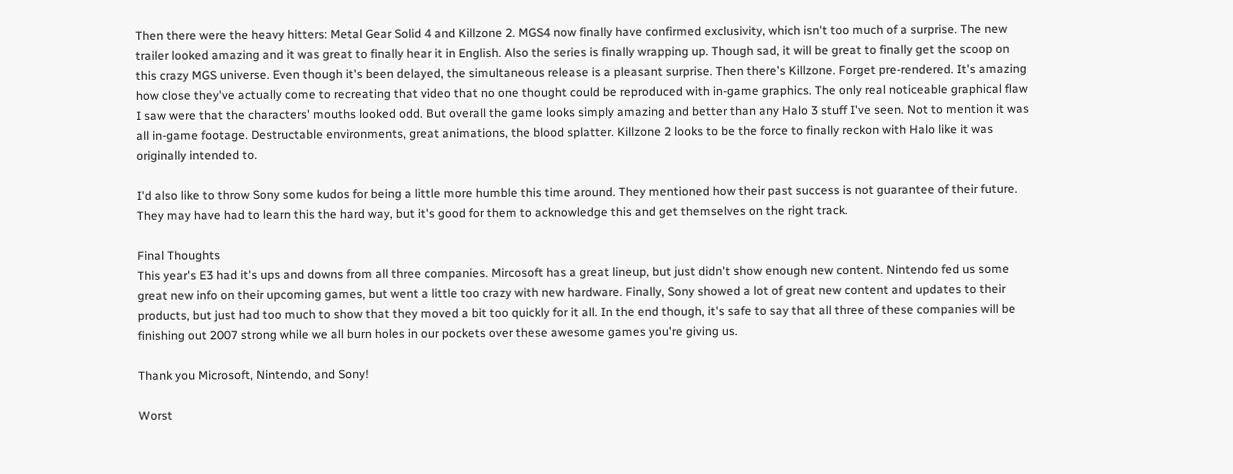Then there were the heavy hitters: Metal Gear Solid 4 and Killzone 2. MGS4 now finally have confirmed exclusivity, which isn't too much of a surprise. The new trailer looked amazing and it was great to finally hear it in English. Also the series is finally wrapping up. Though sad, it will be great to finally get the scoop on this crazy MGS universe. Even though it's been delayed, the simultaneous release is a pleasant surprise. Then there's Killzone. Forget pre-rendered. It's amazing how close they've actually come to recreating that video that no one thought could be reproduced with in-game graphics. The only real noticeable graphical flaw I saw were that the characters' mouths looked odd. But overall the game looks simply amazing and better than any Halo 3 stuff I've seen. Not to mention it was all in-game footage. Destructable environments, great animations, the blood splatter. Killzone 2 looks to be the force to finally reckon with Halo like it was originally intended to.

I'd also like to throw Sony some kudos for being a little more humble this time around. They mentioned how their past success is not guarantee of their future. They may have had to learn this the hard way, but it's good for them to acknowledge this and get themselves on the right track.

Final Thoughts
This year's E3 had it's ups and downs from all three companies. Mircosoft has a great lineup, but just didn't show enough new content. Nintendo fed us some great new info on their upcoming games, but went a little too crazy with new hardware. Finally, Sony showed a lot of great new content and updates to their products, but just had too much to show that they moved a bit too quickly for it all. In the end though, it's safe to say that all three of these companies will be finishing out 2007 strong while we all burn holes in our pockets over these awesome games you're giving us.

Thank you Microsoft, Nintendo, and Sony!

Worst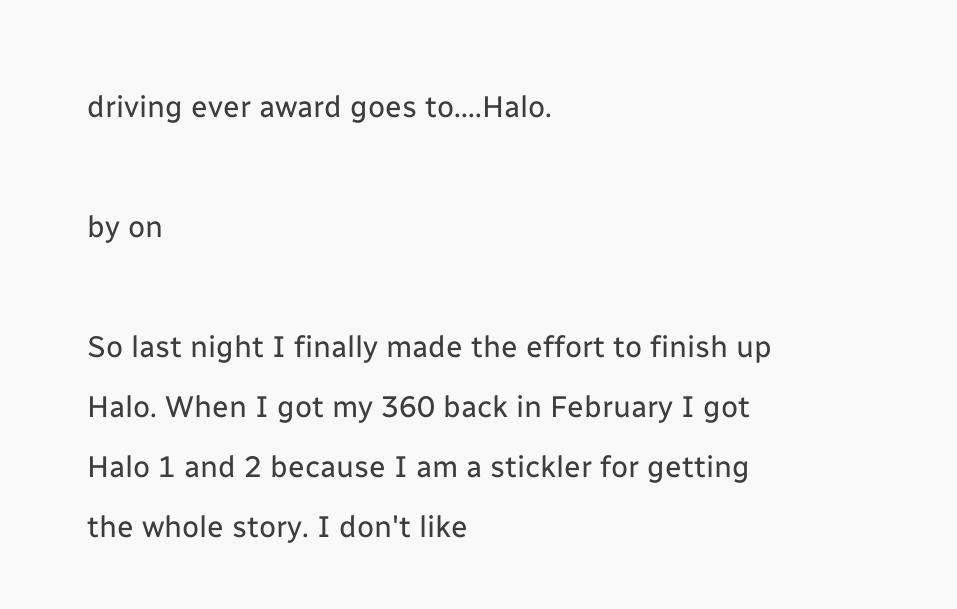driving ever award goes to....Halo.

by on

So last night I finally made the effort to finish up Halo. When I got my 360 back in February I got Halo 1 and 2 because I am a stickler for getting the whole story. I don't like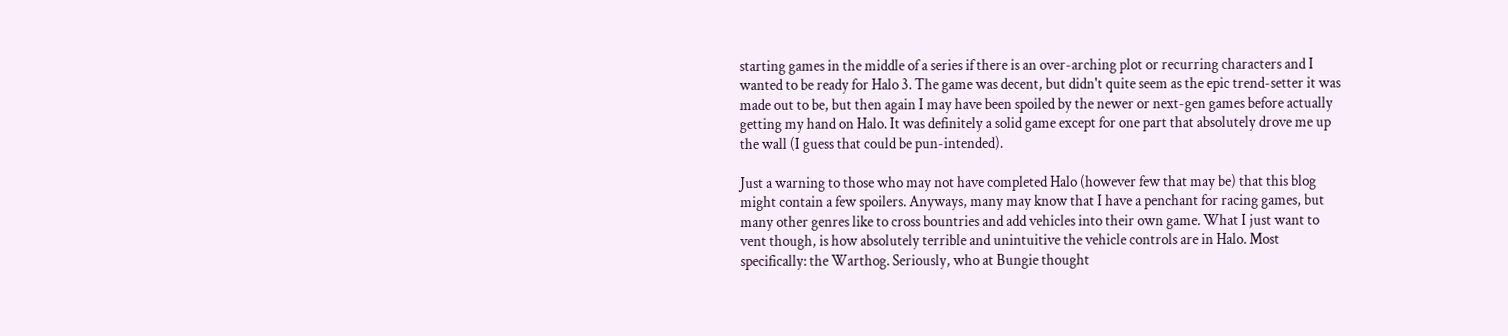starting games in the middle of a series if there is an over-arching plot or recurring characters and I wanted to be ready for Halo 3. The game was decent, but didn't quite seem as the epic trend-setter it was made out to be, but then again I may have been spoiled by the newer or next-gen games before actually getting my hand on Halo. It was definitely a solid game except for one part that absolutely drove me up the wall (I guess that could be pun-intended).

Just a warning to those who may not have completed Halo (however few that may be) that this blog might contain a few spoilers. Anyways, many may know that I have a penchant for racing games, but many other genres like to cross bountries and add vehicles into their own game. What I just want to vent though, is how absolutely terrible and unintuitive the vehicle controls are in Halo. Most specifically: the Warthog. Seriously, who at Bungie thought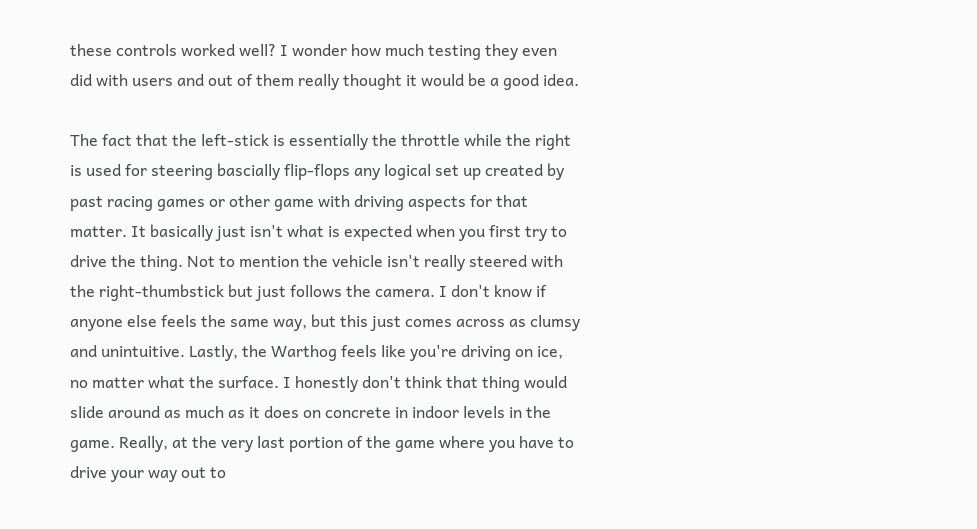these controls worked well? I wonder how much testing they even did with users and out of them really thought it would be a good idea.

The fact that the left-stick is essentially the throttle while the right is used for steering bascially flip-flops any logical set up created by past racing games or other game with driving aspects for that matter. It basically just isn't what is expected when you first try to drive the thing. Not to mention the vehicle isn't really steered with the right-thumbstick but just follows the camera. I don't know if anyone else feels the same way, but this just comes across as clumsy and unintuitive. Lastly, the Warthog feels like you're driving on ice, no matter what the surface. I honestly don't think that thing would slide around as much as it does on concrete in indoor levels in the game. Really, at the very last portion of the game where you have to drive your way out to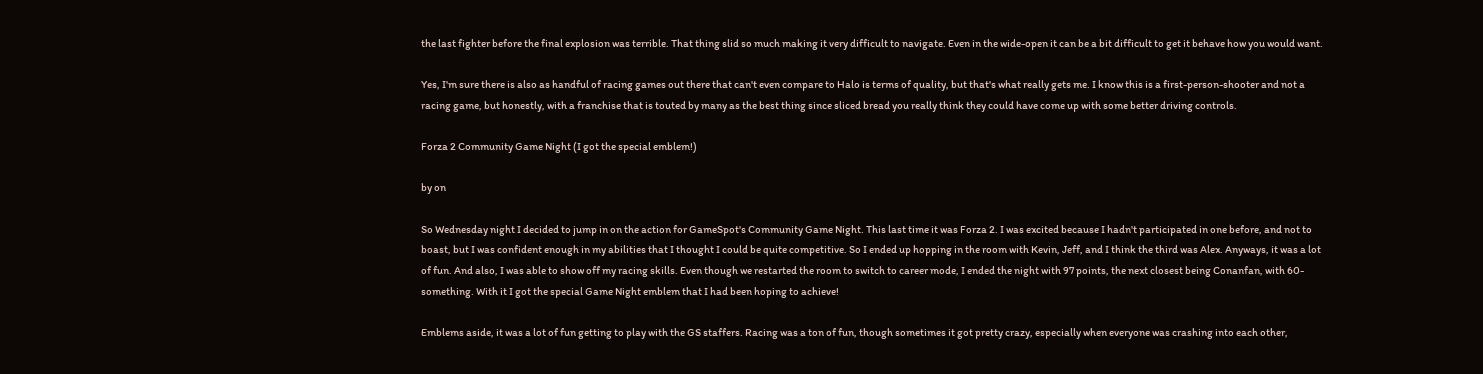the last fighter before the final explosion was terrible. That thing slid so much making it very difficult to navigate. Even in the wide-open it can be a bit difficult to get it behave how you would want.

Yes, I'm sure there is also as handful of racing games out there that can't even compare to Halo is terms of quality, but that's what really gets me. I know this is a first-person-shooter and not a racing game, but honestly, with a franchise that is touted by many as the best thing since sliced bread you really think they could have come up with some better driving controls.

Forza 2 Community Game Night (I got the special emblem!)

by on

So Wednesday night I decided to jump in on the action for GameSpot's Community Game Night. This last time it was Forza 2. I was excited because I hadn't participated in one before, and not to boast, but I was confident enough in my abilities that I thought I could be quite competitive. So I ended up hopping in the room with Kevin, Jeff, and I think the third was Alex. Anyways, it was a lot of fun. And also, I was able to show off my racing skills. Even though we restarted the room to switch to career mode, I ended the night with 97 points, the next closest being Conanfan, with 60-something. With it I got the special Game Night emblem that I had been hoping to achieve!

Emblems aside, it was a lot of fun getting to play with the GS staffers. Racing was a ton of fun, though sometimes it got pretty crazy, especially when everyone was crashing into each other,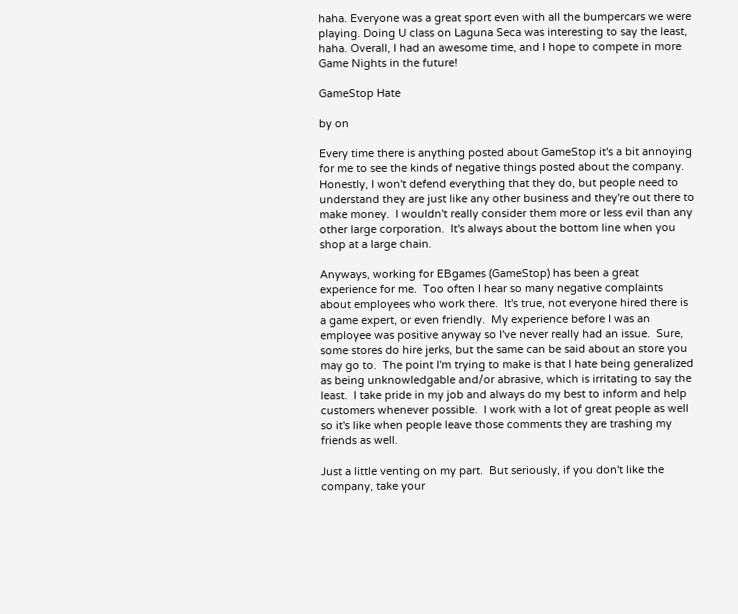haha. Everyone was a great sport even with all the bumpercars we were playing. Doing U class on Laguna Seca was interesting to say the least, haha. Overall, I had an awesome time, and I hope to compete in more Game Nights in the future!

GameStop Hate

by on

Every time there is anything posted about GameStop it's a bit annoying for me to see the kinds of negative things posted about the company.  Honestly, I won't defend everything that they do, but people need to understand they are just like any other business and they're out there to make money.  I wouldn't really consider them more or less evil than any other large corporation.  It's always about the bottom line when you shop at a large chain.

Anyways, working for EBgames (GameStop) has been a great experience for me.  Too often I hear so many negative complaints about employees who work there.  It's true, not everyone hired there is a game expert, or even friendly.  My experience before I was an employee was positive anyway so I've never really had an issue.  Sure, some stores do hire jerks, but the same can be said about an store you may go to.  The point I'm trying to make is that I hate being generalized as being unknowledgable and/or abrasive, which is irritating to say the least.  I take pride in my job and always do my best to inform and help customers whenever possible.  I work with a lot of great people as well so it's like when people leave those comments they are trashing my friends as well.

Just a little venting on my part.  But seriously, if you don't like the company, take your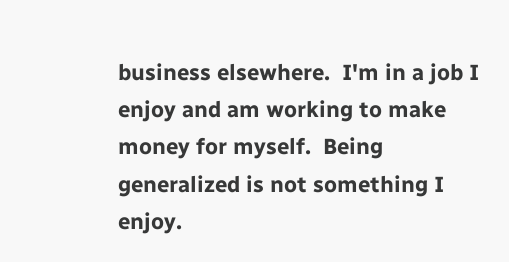business elsewhere.  I'm in a job I enjoy and am working to make money for myself.  Being generalized is not something I enjoy.